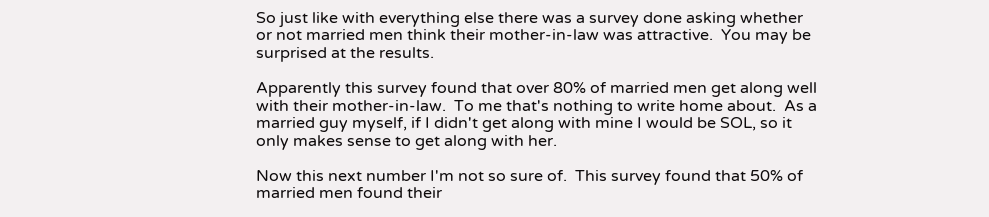So just like with everything else there was a survey done asking whether or not married men think their mother-in-law was attractive.  You may be surprised at the results.

Apparently this survey found that over 80% of married men get along well with their mother-in-law.  To me that's nothing to write home about.  As a married guy myself, if I didn't get along with mine I would be SOL, so it only makes sense to get along with her.

Now this next number I'm not so sure of.  This survey found that 50% of married men found their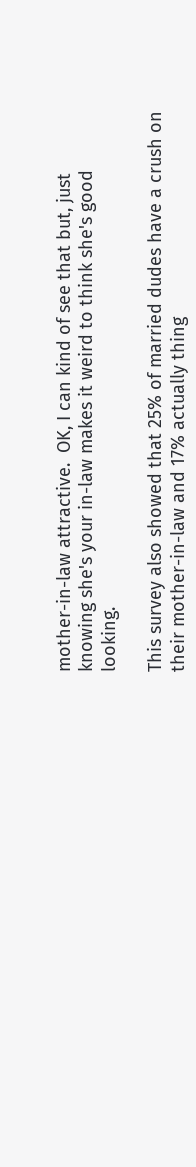mother-in-law attractive.  OK, I can kind of see that but, just knowing she's your in-law makes it weird to think she's good looking.

This survey also showed that 25% of married dudes have a crush on their mother-in-law and 17% actually thing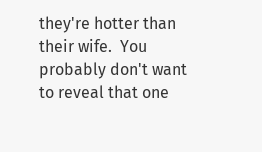they're hotter than their wife.  You probably don't want to reveal that one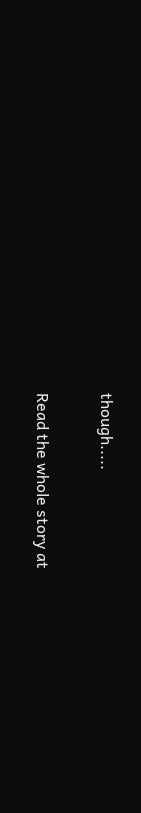though.....

Read the whole story at